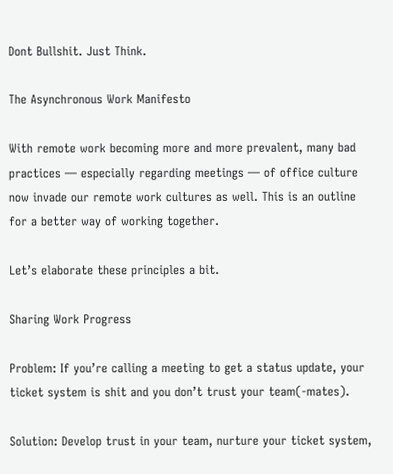Dont Bullshit. Just Think.

The Asynchronous Work Manifesto

With remote work becoming more and more prevalent, many bad practices — especially regarding meetings — of office culture now invade our remote work cultures as well. This is an outline for a better way of working together.

Let’s elaborate these principles a bit.

Sharing Work Progress

Problem: If you’re calling a meeting to get a status update, your ticket system is shit and you don’t trust your team(-mates).

Solution: Develop trust in your team, nurture your ticket system,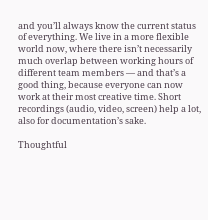and you’ll always know the current status of everything. We live in a more flexible world now, where there isn’t necessarily much overlap between working hours of different team members — and that’s a good thing, because everyone can now work at their most creative time. Short recordings (audio, video, screen) help a lot, also for documentation’s sake.

Thoughtful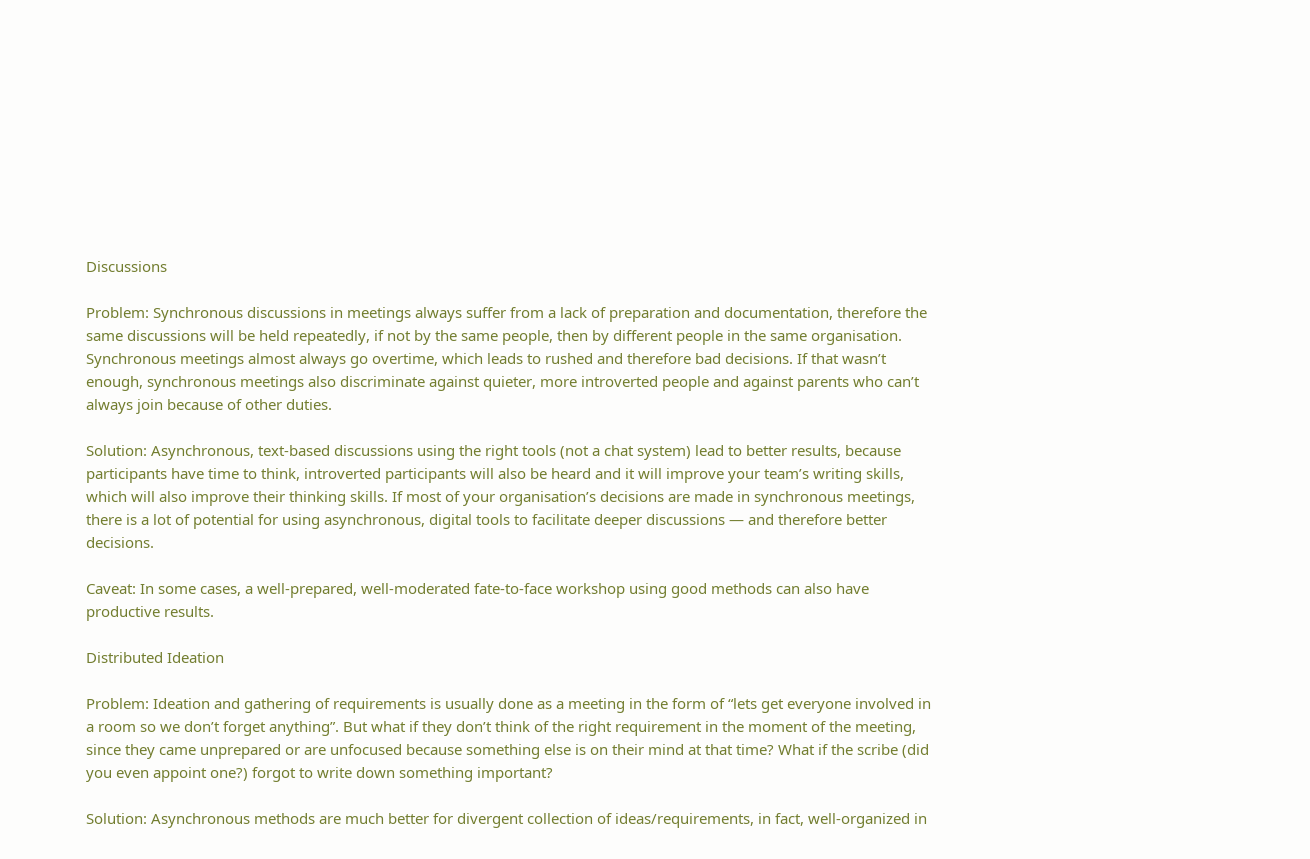Discussions

Problem: Synchronous discussions in meetings always suffer from a lack of preparation and documentation, therefore the same discussions will be held repeatedly, if not by the same people, then by different people in the same organisation. Synchronous meetings almost always go overtime, which leads to rushed and therefore bad decisions. If that wasn’t enough, synchronous meetings also discriminate against quieter, more introverted people and against parents who can’t always join because of other duties.

Solution: Asynchronous, text-based discussions using the right tools (not a chat system) lead to better results, because participants have time to think, introverted participants will also be heard and it will improve your team’s writing skills, which will also improve their thinking skills. If most of your organisation’s decisions are made in synchronous meetings, there is a lot of potential for using asynchronous, digital tools to facilitate deeper discussions — and therefore better decisions.

Caveat: In some cases, a well-prepared, well-moderated fate-to-face workshop using good methods can also have productive results.

Distributed Ideation

Problem: Ideation and gathering of requirements is usually done as a meeting in the form of “lets get everyone involved in a room so we don’t forget anything”. But what if they don’t think of the right requirement in the moment of the meeting, since they came unprepared or are unfocused because something else is on their mind at that time? What if the scribe (did you even appoint one?) forgot to write down something important?

Solution: Asynchronous methods are much better for divergent collection of ideas/requirements, in fact, well-organized in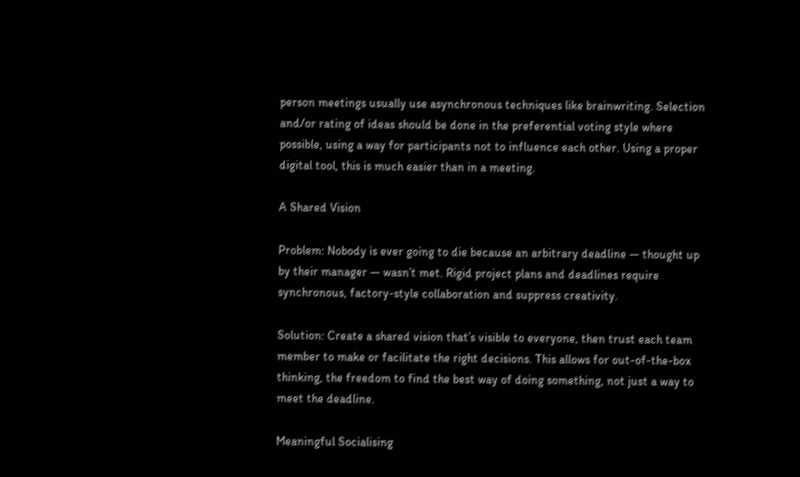person meetings usually use asynchronous techniques like brainwriting. Selection and/or rating of ideas should be done in the preferential voting style where possible, using a way for participants not to influence each other. Using a proper digital tool, this is much easier than in a meeting.

A Shared Vision

Problem: Nobody is ever going to die because an arbitrary deadline — thought up by their manager — wasn’t met. Rigid project plans and deadlines require synchronous, factory-style collaboration and suppress creativity.

Solution: Create a shared vision that’s visible to everyone, then trust each team member to make or facilitate the right decisions. This allows for out-of-the-box thinking, the freedom to find the best way of doing something, not just a way to meet the deadline.

Meaningful Socialising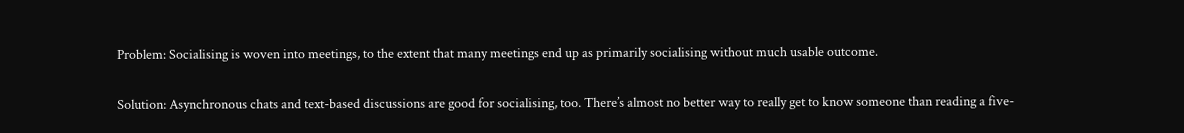Problem: Socialising is woven into meetings, to the extent that many meetings end up as primarily socialising without much usable outcome.

Solution: Asynchronous chats and text-based discussions are good for socialising, too. There’s almost no better way to really get to know someone than reading a five-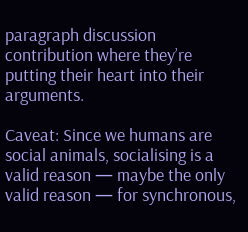paragraph discussion contribution where they’re putting their heart into their arguments.

Caveat: Since we humans are social animals, socialising is a valid reason — maybe the only valid reason — for synchronous,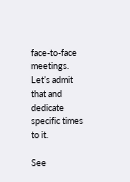face-to-face meetings. Let’s admit that and dedicate specific times to it.

See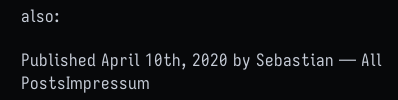also:

Published April 10th, 2020 by Sebastian — All PostsImpressum